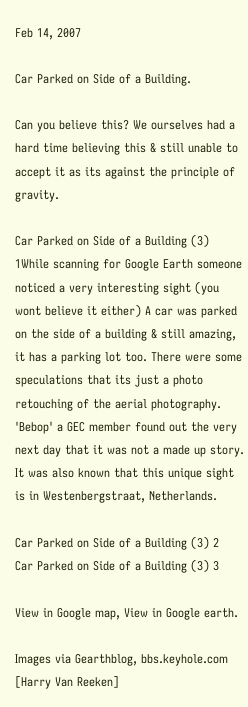Feb 14, 2007

Car Parked on Side of a Building.

Can you believe this? We ourselves had a hard time believing this & still unable to accept it as its against the principle of gravity.

Car Parked on Side of a Building (3) 1While scanning for Google Earth someone noticed a very interesting sight (you wont believe it either) A car was parked on the side of a building & still amazing, it has a parking lot too. There were some speculations that its just a photo retouching of the aerial photography.
'Bebop' a GEC member found out the very next day that it was not a made up story. It was also known that this unique sight is in Westenbergstraat, Netherlands.

Car Parked on Side of a Building (3) 2
Car Parked on Side of a Building (3) 3

View in Google map, View in Google earth.

Images via Gearthblog, bbs.keyhole.com [Harry Van Reeken]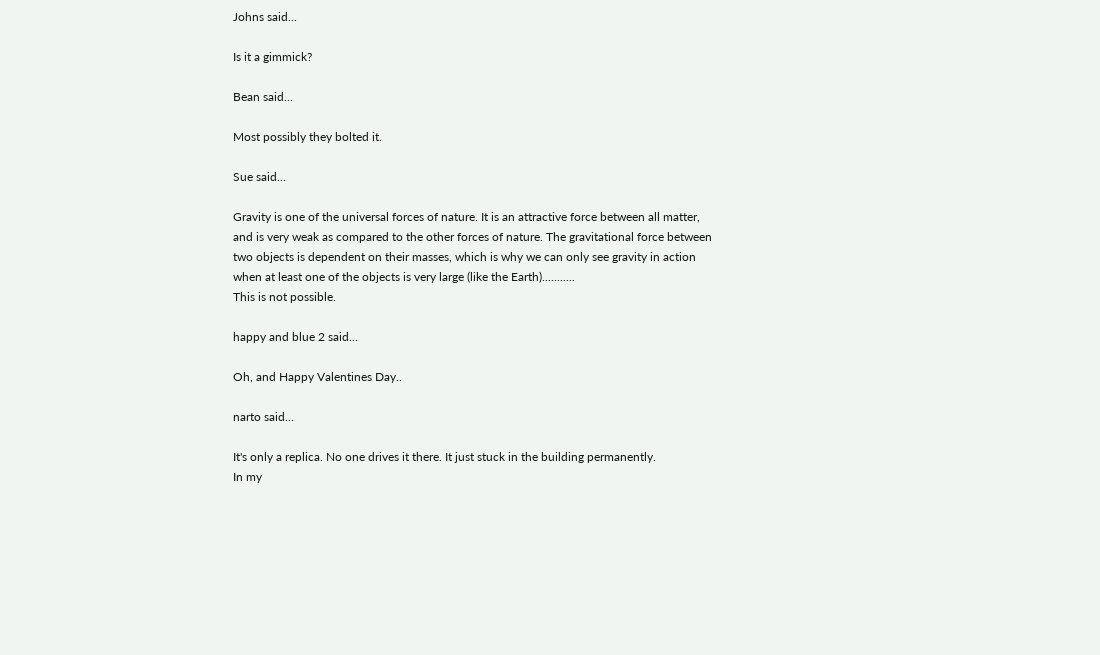Johns said...

Is it a gimmick?

Bean said...

Most possibly they bolted it.

Sue said...

Gravity is one of the universal forces of nature. It is an attractive force between all matter, and is very weak as compared to the other forces of nature. The gravitational force between two objects is dependent on their masses, which is why we can only see gravity in action when at least one of the objects is very large (like the Earth)...........
This is not possible.

happy and blue 2 said...

Oh, and Happy Valentines Day..

narto said...

It's only a replica. No one drives it there. It just stuck in the building permanently.
In my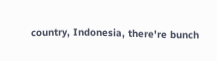country, Indonesia, there're bunch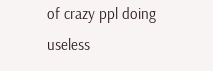of crazy ppl doing useless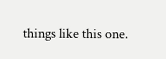things like this one.